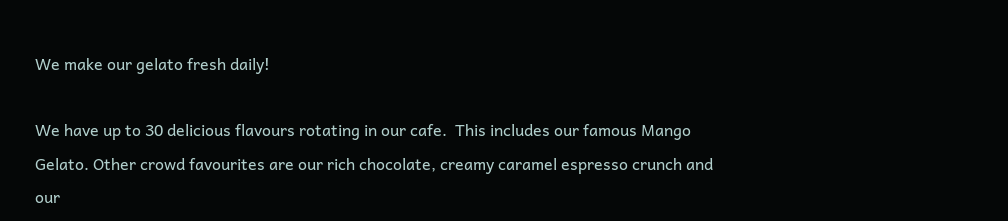We make our gelato fresh daily!

We have up to 30 delicious flavours rotating in our cafe.  This includes our famous Mango Gelato. Other crowd favourites are our rich chocolate, creamy caramel espresso crunch and our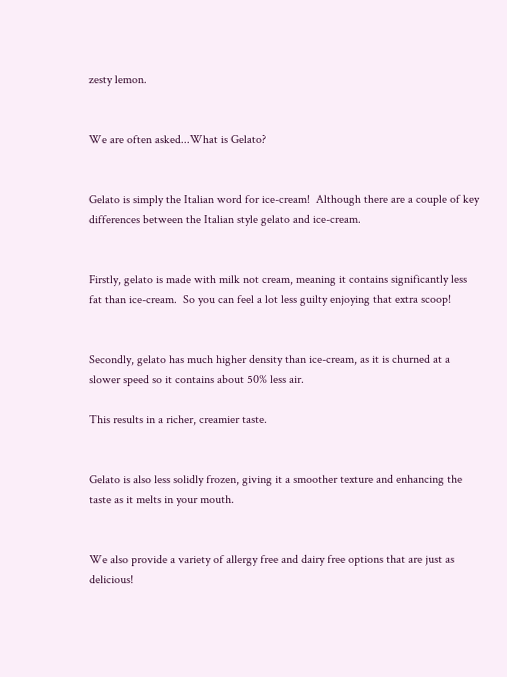zesty lemon.


We are often asked...What is Gelato?


Gelato is simply the Italian word for ice-cream!  Although there are a couple of key differences between the Italian style gelato and ice-cream.


Firstly, gelato is made with milk not cream, meaning it contains significantly less fat than ice-cream.  So you can feel a lot less guilty enjoying that extra scoop!


Secondly, gelato has much higher density than ice-cream, as it is churned at a slower speed so it contains about 50% less air.

This results in a richer, creamier taste.


Gelato is also less solidly frozen, giving it a smoother texture and enhancing the taste as it melts in your mouth.


We also provide a variety of allergy free and dairy free options that are just as delicious!